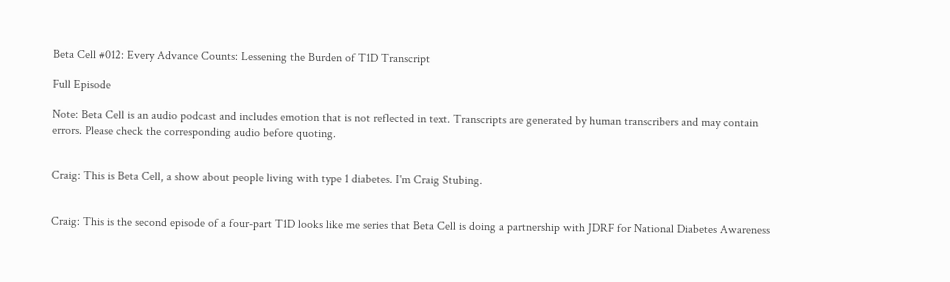Beta Cell #012: Every Advance Counts: Lessening the Burden of T1D Transcript

Full Episode

Note: Beta Cell is an audio podcast and includes emotion that is not reflected in text. Transcripts are generated by human transcribers and may contain errors. Please check the corresponding audio before quoting.


Craig: This is Beta Cell, a show about people living with type 1 diabetes. I'm Craig Stubing.


Craig: This is the second episode of a four-part T1D looks like me series that Beta Cell is doing a partnership with JDRF for National Diabetes Awareness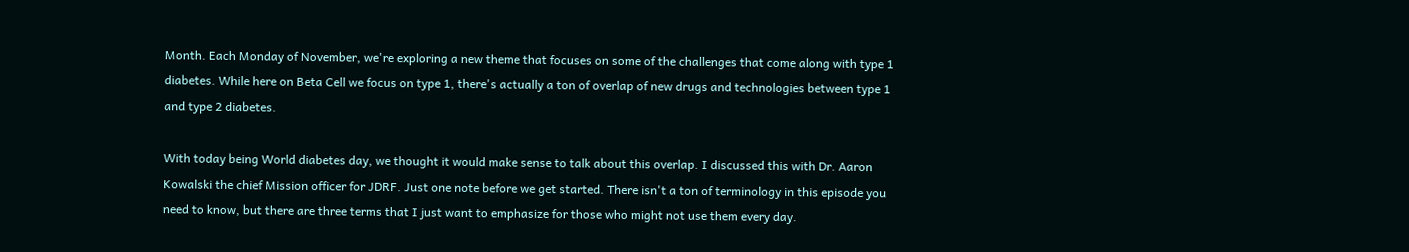Month. Each Monday of November, we're exploring a new theme that focuses on some of the challenges that come along with type 1 diabetes. While here on Beta Cell we focus on type 1, there's actually a ton of overlap of new drugs and technologies between type 1 and type 2 diabetes.

With today being World diabetes day, we thought it would make sense to talk about this overlap. I discussed this with Dr. Aaron Kowalski the chief Mission officer for JDRF. Just one note before we get started. There isn't a ton of terminology in this episode you need to know, but there are three terms that I just want to emphasize for those who might not use them every day.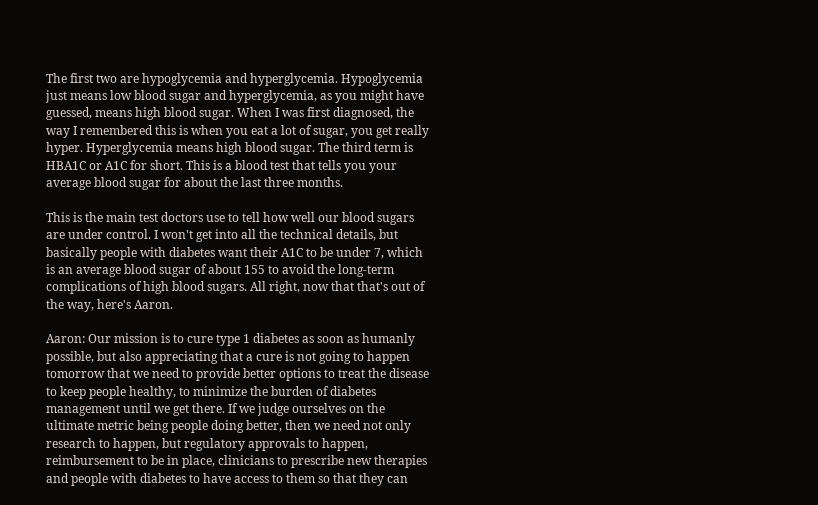The first two are hypoglycemia and hyperglycemia. Hypoglycemia just means low blood sugar and hyperglycemia, as you might have guessed, means high blood sugar. When I was first diagnosed, the way I remembered this is when you eat a lot of sugar, you get really hyper. Hyperglycemia means high blood sugar. The third term is HBA1C or A1C for short. This is a blood test that tells you your average blood sugar for about the last three months.

This is the main test doctors use to tell how well our blood sugars are under control. I won't get into all the technical details, but basically people with diabetes want their A1C to be under 7, which is an average blood sugar of about 155 to avoid the long-term complications of high blood sugars. All right, now that that's out of the way, here's Aaron.

Aaron: Our mission is to cure type 1 diabetes as soon as humanly possible, but also appreciating that a cure is not going to happen tomorrow that we need to provide better options to treat the disease to keep people healthy, to minimize the burden of diabetes management until we get there. If we judge ourselves on the ultimate metric being people doing better, then we need not only research to happen, but regulatory approvals to happen, reimbursement to be in place, clinicians to prescribe new therapies and people with diabetes to have access to them so that they can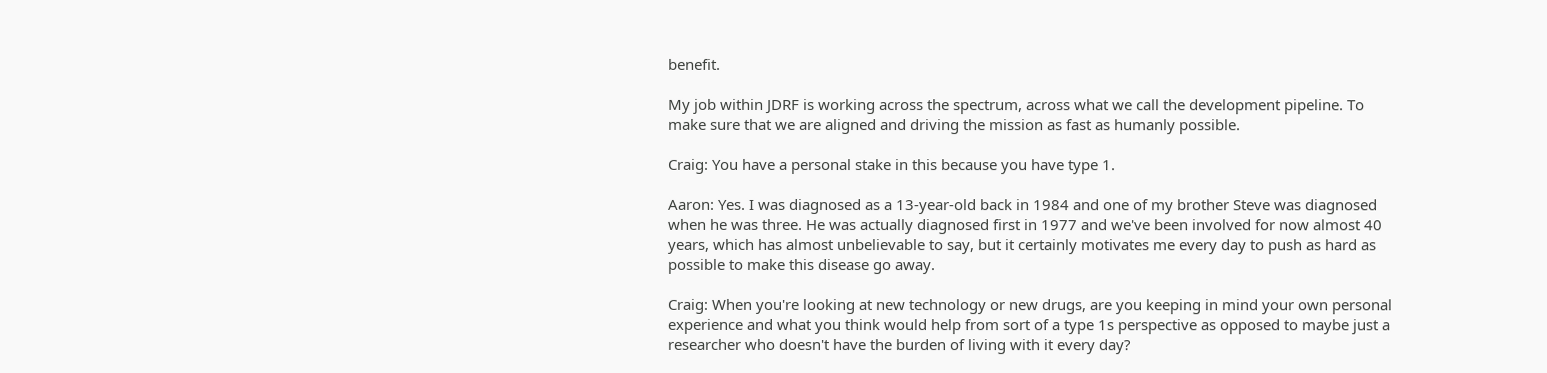benefit.

My job within JDRF is working across the spectrum, across what we call the development pipeline. To make sure that we are aligned and driving the mission as fast as humanly possible.

Craig: You have a personal stake in this because you have type 1.

Aaron: Yes. I was diagnosed as a 13-year-old back in 1984 and one of my brother Steve was diagnosed when he was three. He was actually diagnosed first in 1977 and we've been involved for now almost 40 years, which has almost unbelievable to say, but it certainly motivates me every day to push as hard as possible to make this disease go away.

Craig: When you're looking at new technology or new drugs, are you keeping in mind your own personal experience and what you think would help from sort of a type 1s perspective as opposed to maybe just a researcher who doesn't have the burden of living with it every day?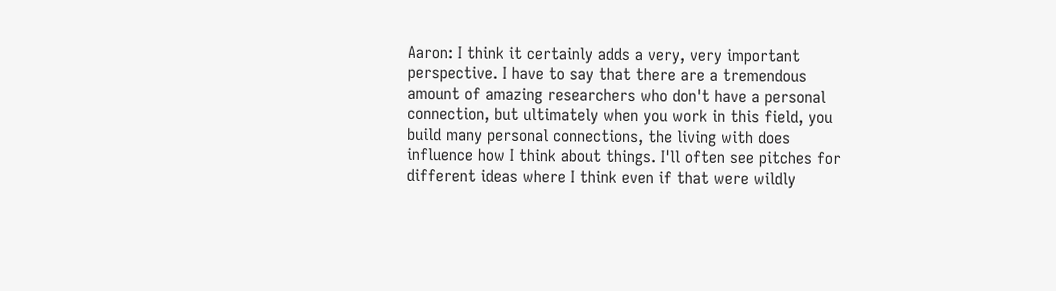Aaron: I think it certainly adds a very, very important perspective. I have to say that there are a tremendous amount of amazing researchers who don't have a personal connection, but ultimately when you work in this field, you build many personal connections, the living with does influence how I think about things. I'll often see pitches for different ideas where I think even if that were wildly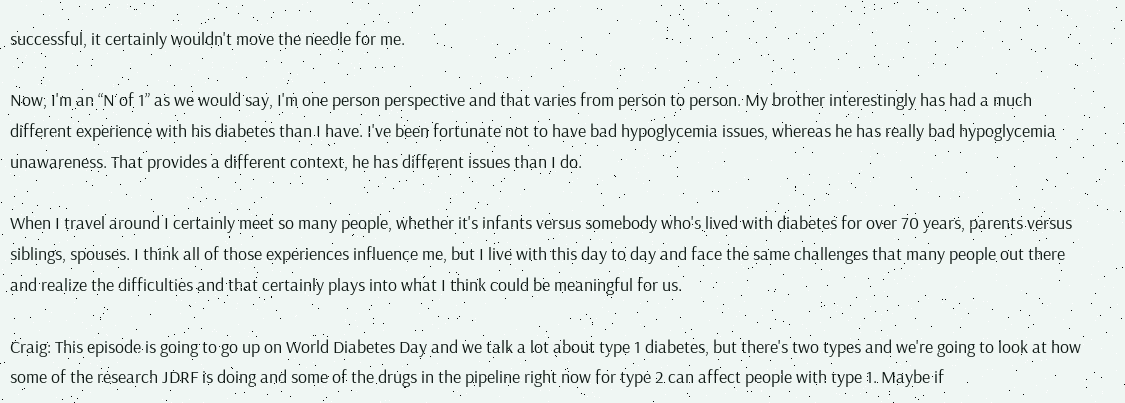successful, it certainly wouldn't move the needle for me.

Now, I'm an “N of 1” as we would say, I'm one person perspective and that varies from person to person. My brother interestingly has had a much different experience with his diabetes than I have. I've been fortunate not to have bad hypoglycemia issues, whereas he has really bad hypoglycemia unawareness. That provides a different context, he has different issues than I do.

When I travel around I certainly meet so many people, whether it's infants versus somebody who's lived with diabetes for over 70 years, parents versus siblings, spouses. I think all of those experiences influence me, but I live with this day to day and face the same challenges that many people out there and realize the difficulties and that certainly plays into what I think could be meaningful for us.

Craig: This episode is going to go up on World Diabetes Day and we talk a lot about type 1 diabetes, but there's two types and we're going to look at how some of the research JDRF is doing and some of the drugs in the pipeline right now for type 2 can affect people with type 1. Maybe if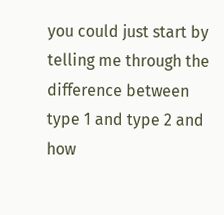you could just start by telling me through the difference between type 1 and type 2 and how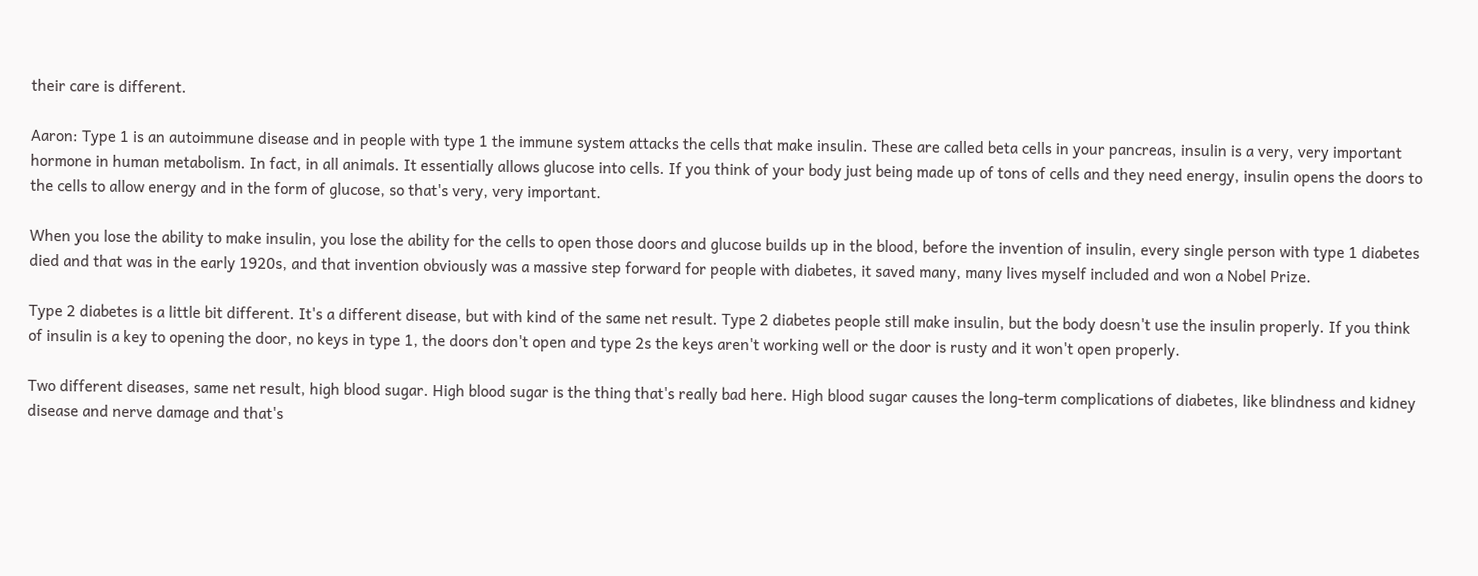their care is different.

Aaron: Type 1 is an autoimmune disease and in people with type 1 the immune system attacks the cells that make insulin. These are called beta cells in your pancreas, insulin is a very, very important hormone in human metabolism. In fact, in all animals. It essentially allows glucose into cells. If you think of your body just being made up of tons of cells and they need energy, insulin opens the doors to the cells to allow energy and in the form of glucose, so that's very, very important.

When you lose the ability to make insulin, you lose the ability for the cells to open those doors and glucose builds up in the blood, before the invention of insulin, every single person with type 1 diabetes died and that was in the early 1920s, and that invention obviously was a massive step forward for people with diabetes, it saved many, many lives myself included and won a Nobel Prize.

Type 2 diabetes is a little bit different. It's a different disease, but with kind of the same net result. Type 2 diabetes people still make insulin, but the body doesn't use the insulin properly. If you think of insulin is a key to opening the door, no keys in type 1, the doors don't open and type 2s the keys aren't working well or the door is rusty and it won't open properly.

Two different diseases, same net result, high blood sugar. High blood sugar is the thing that's really bad here. High blood sugar causes the long-term complications of diabetes, like blindness and kidney disease and nerve damage and that's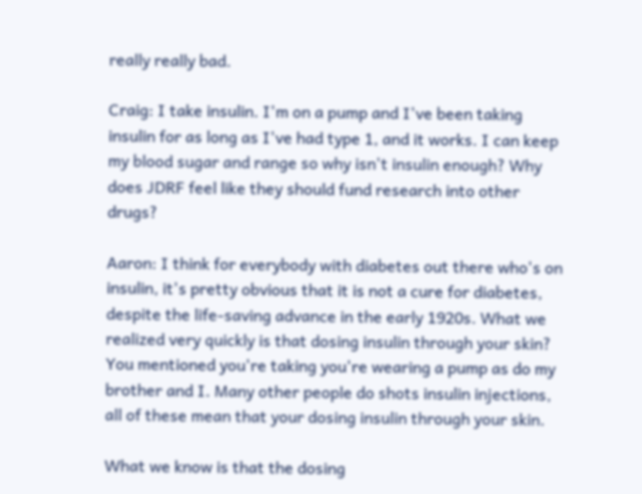really really bad.

Craig: I take insulin. I'm on a pump and I've been taking insulin for as long as I've had type 1, and it works. I can keep my blood sugar and range so why isn't insulin enough? Why does JDRF feel like they should fund research into other drugs?

Aaron: I think for everybody with diabetes out there who's on insulin, it's pretty obvious that it is not a cure for diabetes, despite the life-saving advance in the early 1920s. What we realized very quickly is that dosing insulin through your skin? You mentioned you're taking you're wearing a pump as do my brother and I. Many other people do shots insulin injections, all of these mean that your dosing insulin through your skin.

What we know is that the dosing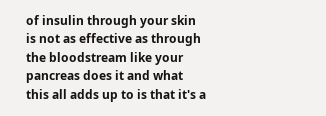of insulin through your skin is not as effective as through the bloodstream like your pancreas does it and what this all adds up to is that it's a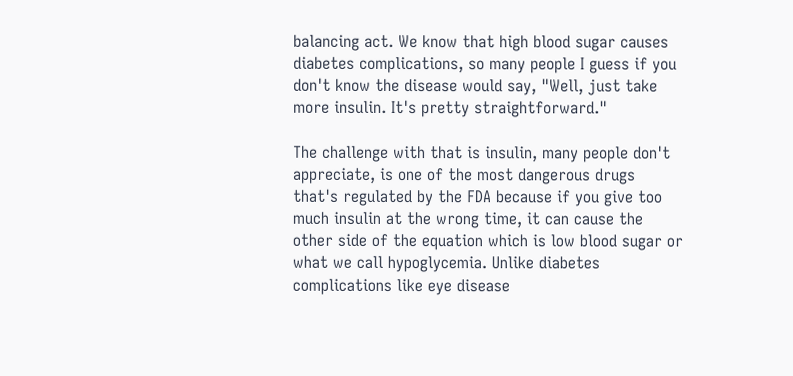balancing act. We know that high blood sugar causes diabetes complications, so many people I guess if you don't know the disease would say, "Well, just take more insulin. It's pretty straightforward."

The challenge with that is insulin, many people don't appreciate, is one of the most dangerous drugs that's regulated by the FDA because if you give too much insulin at the wrong time, it can cause the other side of the equation which is low blood sugar or what we call hypoglycemia. Unlike diabetes complications like eye disease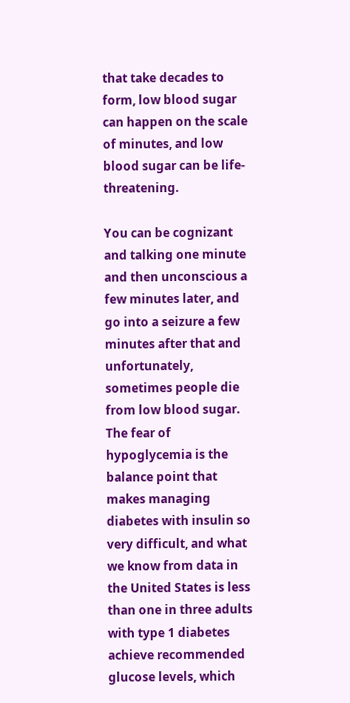that take decades to form, low blood sugar can happen on the scale of minutes, and low blood sugar can be life-threatening.

You can be cognizant and talking one minute and then unconscious a few minutes later, and go into a seizure a few minutes after that and unfortunately, sometimes people die from low blood sugar. The fear of hypoglycemia is the balance point that makes managing diabetes with insulin so very difficult, and what we know from data in the United States is less than one in three adults with type 1 diabetes achieve recommended glucose levels, which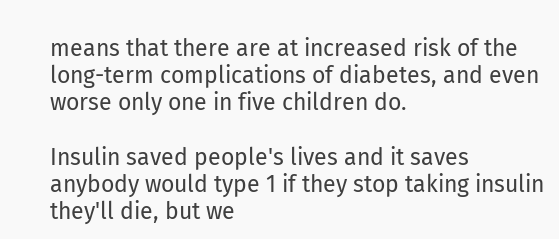means that there are at increased risk of the long-term complications of diabetes, and even worse only one in five children do.

Insulin saved people's lives and it saves anybody would type 1 if they stop taking insulin they'll die, but we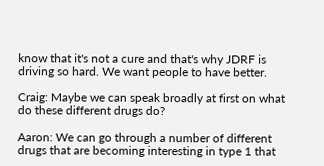know that it's not a cure and that's why JDRF is driving so hard. We want people to have better.

Craig: Maybe we can speak broadly at first on what do these different drugs do?

Aaron: We can go through a number of different drugs that are becoming interesting in type 1 that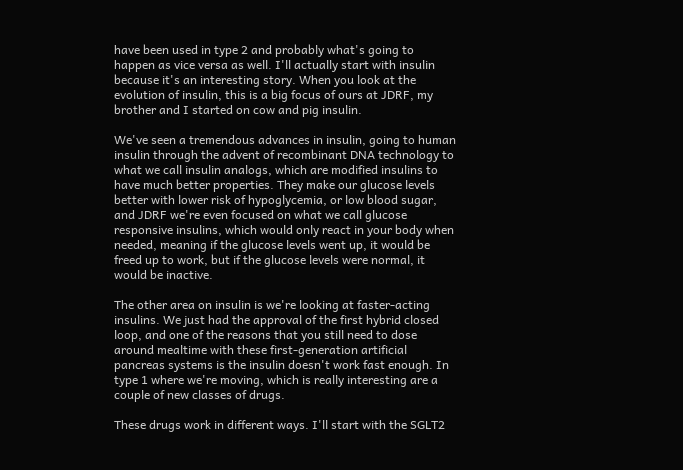have been used in type 2 and probably what's going to happen as vice versa as well. I'll actually start with insulin because it's an interesting story. When you look at the evolution of insulin, this is a big focus of ours at JDRF, my brother and I started on cow and pig insulin.

We've seen a tremendous advances in insulin, going to human insulin through the advent of recombinant DNA technology to what we call insulin analogs, which are modified insulins to have much better properties. They make our glucose levels better with lower risk of hypoglycemia, or low blood sugar, and JDRF we're even focused on what we call glucose responsive insulins, which would only react in your body when needed, meaning if the glucose levels went up, it would be freed up to work, but if the glucose levels were normal, it would be inactive.

The other area on insulin is we're looking at faster-acting insulins. We just had the approval of the first hybrid closed loop, and one of the reasons that you still need to dose around mealtime with these first-generation artificial pancreas systems is the insulin doesn't work fast enough. In type 1 where we're moving, which is really interesting are a couple of new classes of drugs.

These drugs work in different ways. I'll start with the SGLT2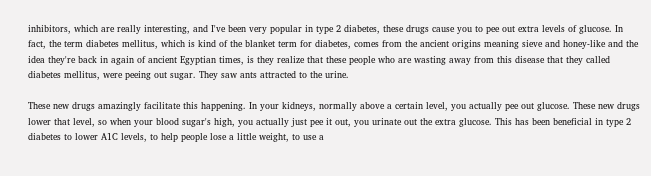inhibitors, which are really interesting, and I've been very popular in type 2 diabetes, these drugs cause you to pee out extra levels of glucose. In fact, the term diabetes mellitus, which is kind of the blanket term for diabetes, comes from the ancient origins meaning sieve and honey-like and the idea they're back in again of ancient Egyptian times, is they realize that these people who are wasting away from this disease that they called diabetes mellitus, were peeing out sugar. They saw ants attracted to the urine.

These new drugs amazingly facilitate this happening. In your kidneys, normally above a certain level, you actually pee out glucose. These new drugs lower that level, so when your blood sugar's high, you actually just pee it out, you urinate out the extra glucose. This has been beneficial in type 2 diabetes to lower A1C levels, to help people lose a little weight, to use a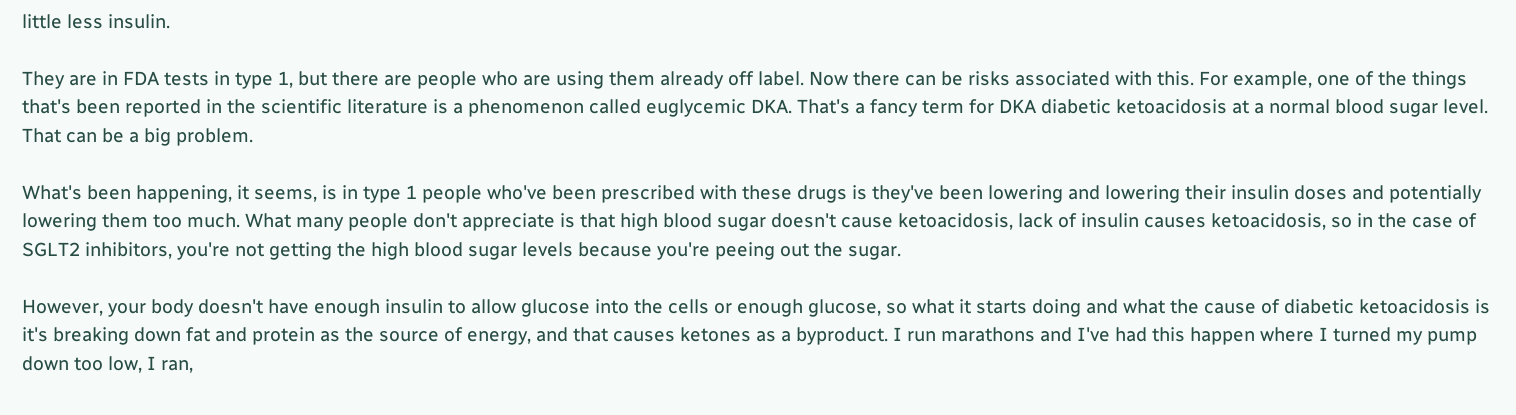little less insulin.

They are in FDA tests in type 1, but there are people who are using them already off label. Now there can be risks associated with this. For example, one of the things that's been reported in the scientific literature is a phenomenon called euglycemic DKA. That's a fancy term for DKA diabetic ketoacidosis at a normal blood sugar level. That can be a big problem.

What's been happening, it seems, is in type 1 people who've been prescribed with these drugs is they've been lowering and lowering their insulin doses and potentially lowering them too much. What many people don't appreciate is that high blood sugar doesn't cause ketoacidosis, lack of insulin causes ketoacidosis, so in the case of SGLT2 inhibitors, you're not getting the high blood sugar levels because you're peeing out the sugar.

However, your body doesn't have enough insulin to allow glucose into the cells or enough glucose, so what it starts doing and what the cause of diabetic ketoacidosis is it's breaking down fat and protein as the source of energy, and that causes ketones as a byproduct. I run marathons and I've had this happen where I turned my pump down too low, I ran,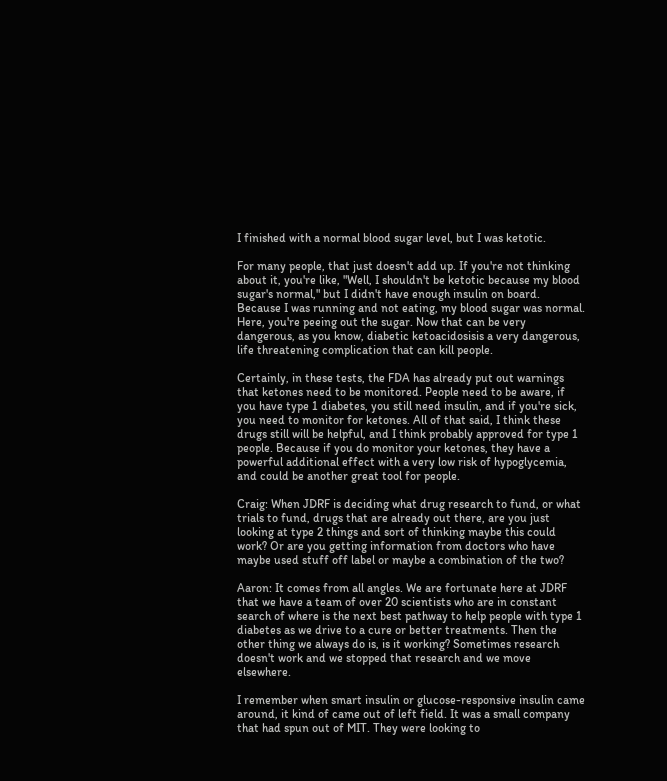I finished with a normal blood sugar level, but I was ketotic.

For many people, that just doesn't add up. If you're not thinking about it, you're like, "Well, I shouldn't be ketotic because my blood sugar's normal," but I didn't have enough insulin on board. Because I was running and not eating, my blood sugar was normal. Here, you're peeing out the sugar. Now that can be very dangerous, as you know, diabetic ketoacidosisis a very dangerous, life threatening complication that can kill people.

Certainly, in these tests, the FDA has already put out warnings that ketones need to be monitored. People need to be aware, if you have type 1 diabetes, you still need insulin, and if you're sick, you need to monitor for ketones. All of that said, I think these drugs still will be helpful, and I think probably approved for type 1 people. Because if you do monitor your ketones, they have a powerful additional effect with a very low risk of hypoglycemia, and could be another great tool for people.

Craig: When JDRF is deciding what drug research to fund, or what trials to fund, drugs that are already out there, are you just looking at type 2 things and sort of thinking maybe this could work? Or are you getting information from doctors who have maybe used stuff off label or maybe a combination of the two?

Aaron: It comes from all angles. We are fortunate here at JDRF that we have a team of over 20 scientists who are in constant search of where is the next best pathway to help people with type 1 diabetes as we drive to a cure or better treatments. Then the other thing we always do is, is it working? Sometimes research doesn't work and we stopped that research and we move elsewhere.

I remember when smart insulin or glucose-responsive insulin came around, it kind of came out of left field. It was a small company that had spun out of MIT. They were looking to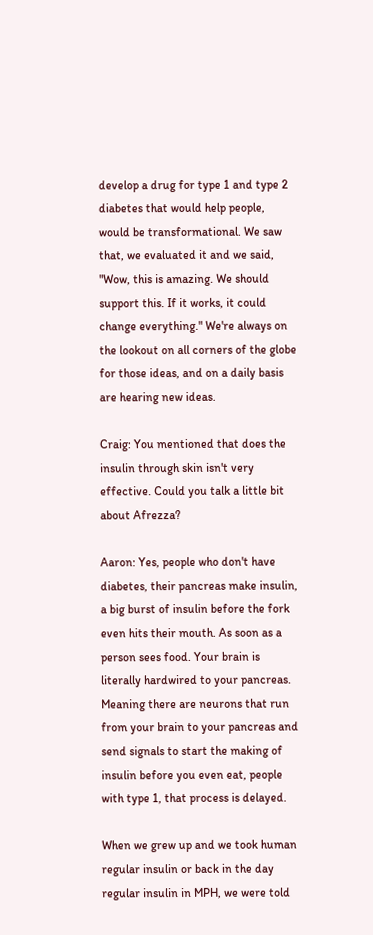develop a drug for type 1 and type 2 diabetes that would help people, would be transformational. We saw that, we evaluated it and we said, "Wow, this is amazing. We should support this. If it works, it could change everything." We're always on the lookout on all corners of the globe for those ideas, and on a daily basis are hearing new ideas.

Craig: You mentioned that does the insulin through skin isn't very effective. Could you talk a little bit about Afrezza?

Aaron: Yes, people who don't have diabetes, their pancreas make insulin, a big burst of insulin before the fork even hits their mouth. As soon as a person sees food. Your brain is literally hardwired to your pancreas. Meaning there are neurons that run from your brain to your pancreas and send signals to start the making of insulin before you even eat, people with type 1, that process is delayed.

When we grew up and we took human regular insulin or back in the day regular insulin in MPH, we were told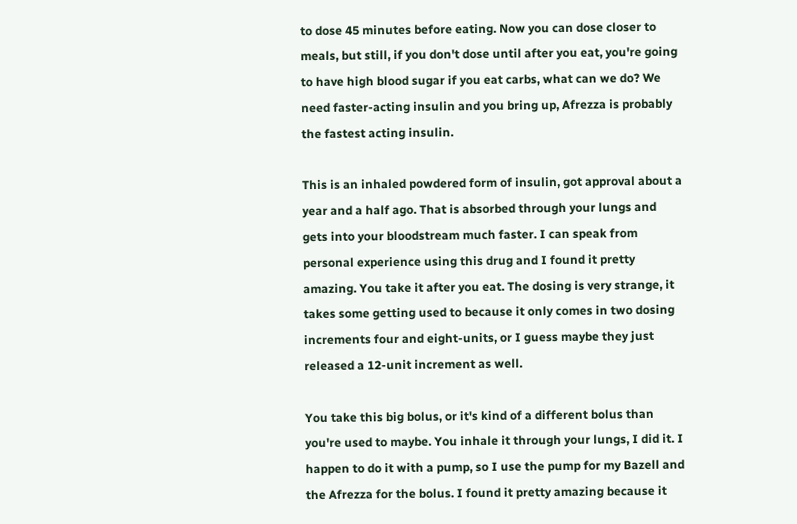to dose 45 minutes before eating. Now you can dose closer to meals, but still, if you don't dose until after you eat, you're going to have high blood sugar if you eat carbs, what can we do? We need faster-acting insulin and you bring up, Afrezza is probably the fastest acting insulin.

This is an inhaled powdered form of insulin, got approval about a year and a half ago. That is absorbed through your lungs and gets into your bloodstream much faster. I can speak from personal experience using this drug and I found it pretty amazing. You take it after you eat. The dosing is very strange, it takes some getting used to because it only comes in two dosing increments four and eight-units, or I guess maybe they just released a 12-unit increment as well.

You take this big bolus, or it's kind of a different bolus than you're used to maybe. You inhale it through your lungs, I did it. I happen to do it with a pump, so I use the pump for my Bazell and the Afrezza for the bolus. I found it pretty amazing because it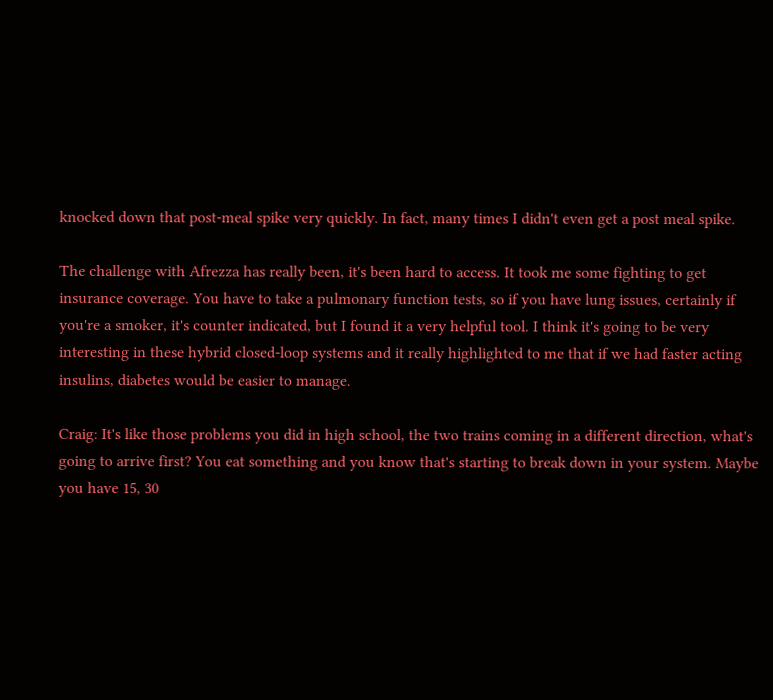knocked down that post-meal spike very quickly. In fact, many times I didn't even get a post meal spike.

The challenge with Afrezza has really been, it's been hard to access. It took me some fighting to get insurance coverage. You have to take a pulmonary function tests, so if you have lung issues, certainly if you're a smoker, it's counter indicated, but I found it a very helpful tool. I think it's going to be very interesting in these hybrid closed-loop systems and it really highlighted to me that if we had faster acting insulins, diabetes would be easier to manage.

Craig: It's like those problems you did in high school, the two trains coming in a different direction, what's going to arrive first? You eat something and you know that's starting to break down in your system. Maybe you have 15, 30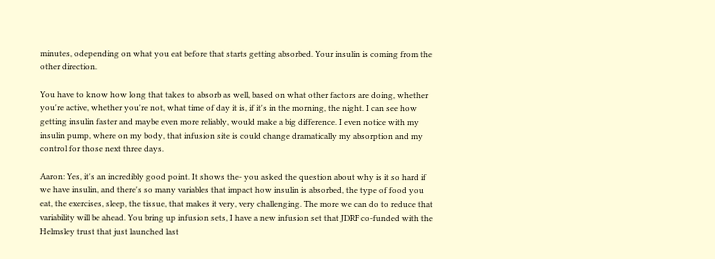minutes, odepending on what you eat before that starts getting absorbed. Your insulin is coming from the other direction.

You have to know how long that takes to absorb as well, based on what other factors are doing, whether you're active, whether you're not, what time of day it is, if it's in the morning, the night. I can see how getting insulin faster and maybe even more reliably, would make a big difference. I even notice with my insulin pump, where on my body, that infusion site is could change dramatically my absorption and my control for those next three days.

Aaron: Yes, it's an incredibly good point. It shows the- you asked the question about why is it so hard if we have insulin, and there's so many variables that impact how insulin is absorbed, the type of food you eat, the exercises, sleep, the tissue, that makes it very, very challenging. The more we can do to reduce that variability will be ahead. You bring up infusion sets, I have a new infusion set that JDRF co-funded with the Helmsley trust that just launched last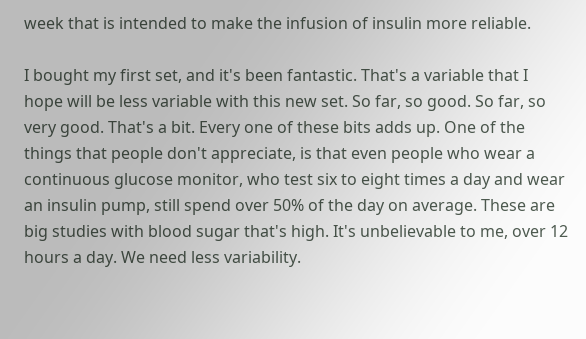week that is intended to make the infusion of insulin more reliable.

I bought my first set, and it's been fantastic. That's a variable that I hope will be less variable with this new set. So far, so good. So far, so very good. That's a bit. Every one of these bits adds up. One of the things that people don't appreciate, is that even people who wear a continuous glucose monitor, who test six to eight times a day and wear an insulin pump, still spend over 50% of the day on average. These are big studies with blood sugar that's high. It's unbelievable to me, over 12 hours a day. We need less variability.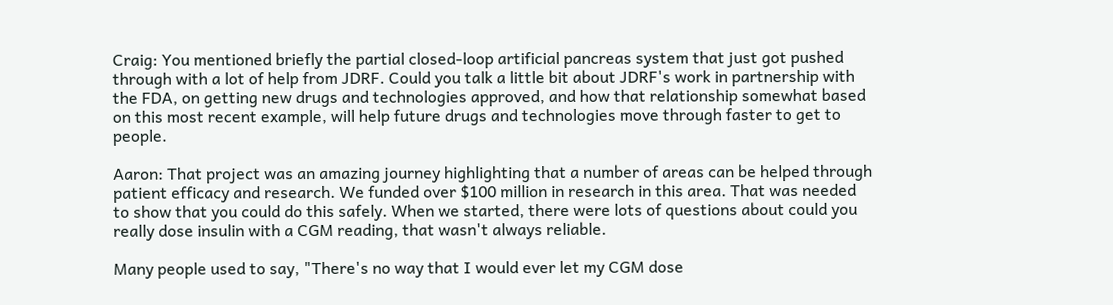Craig: You mentioned briefly the partial closed-loop artificial pancreas system that just got pushed through with a lot of help from JDRF. Could you talk a little bit about JDRF's work in partnership with the FDA, on getting new drugs and technologies approved, and how that relationship somewhat based on this most recent example, will help future drugs and technologies move through faster to get to people.

Aaron: That project was an amazing journey highlighting that a number of areas can be helped through patient efficacy and research. We funded over $100 million in research in this area. That was needed to show that you could do this safely. When we started, there were lots of questions about could you really dose insulin with a CGM reading, that wasn't always reliable.

Many people used to say, "There's no way that I would ever let my CGM dose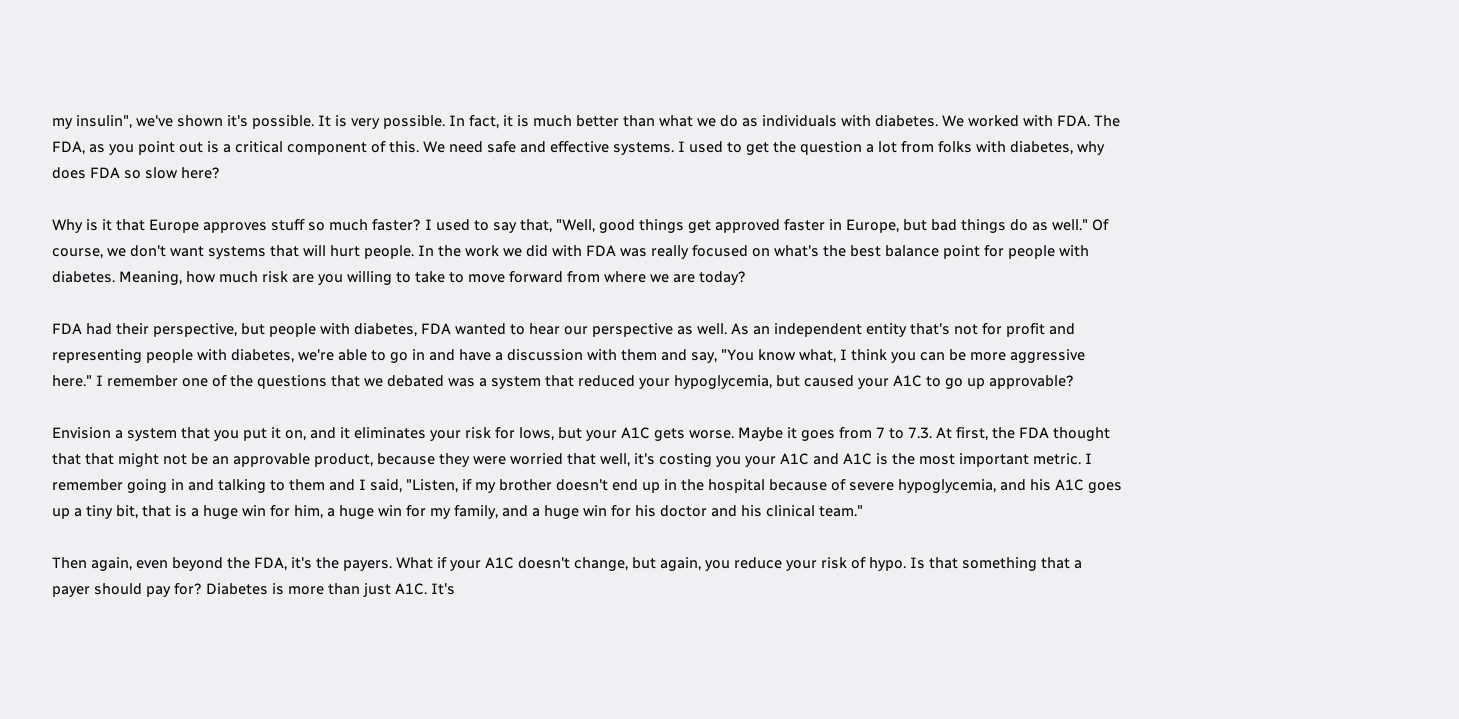my insulin", we've shown it's possible. It is very possible. In fact, it is much better than what we do as individuals with diabetes. We worked with FDA. The FDA, as you point out is a critical component of this. We need safe and effective systems. I used to get the question a lot from folks with diabetes, why does FDA so slow here?

Why is it that Europe approves stuff so much faster? I used to say that, "Well, good things get approved faster in Europe, but bad things do as well." Of course, we don't want systems that will hurt people. In the work we did with FDA was really focused on what's the best balance point for people with diabetes. Meaning, how much risk are you willing to take to move forward from where we are today?

FDA had their perspective, but people with diabetes, FDA wanted to hear our perspective as well. As an independent entity that's not for profit and representing people with diabetes, we're able to go in and have a discussion with them and say, "You know what, I think you can be more aggressive here." I remember one of the questions that we debated was a system that reduced your hypoglycemia, but caused your A1C to go up approvable?

Envision a system that you put it on, and it eliminates your risk for lows, but your A1C gets worse. Maybe it goes from 7 to 7.3. At first, the FDA thought that that might not be an approvable product, because they were worried that well, it's costing you your A1C and A1C is the most important metric. I remember going in and talking to them and I said, "Listen, if my brother doesn't end up in the hospital because of severe hypoglycemia, and his A1C goes up a tiny bit, that is a huge win for him, a huge win for my family, and a huge win for his doctor and his clinical team."

Then again, even beyond the FDA, it's the payers. What if your A1C doesn't change, but again, you reduce your risk of hypo. Is that something that a payer should pay for? Diabetes is more than just A1C. It's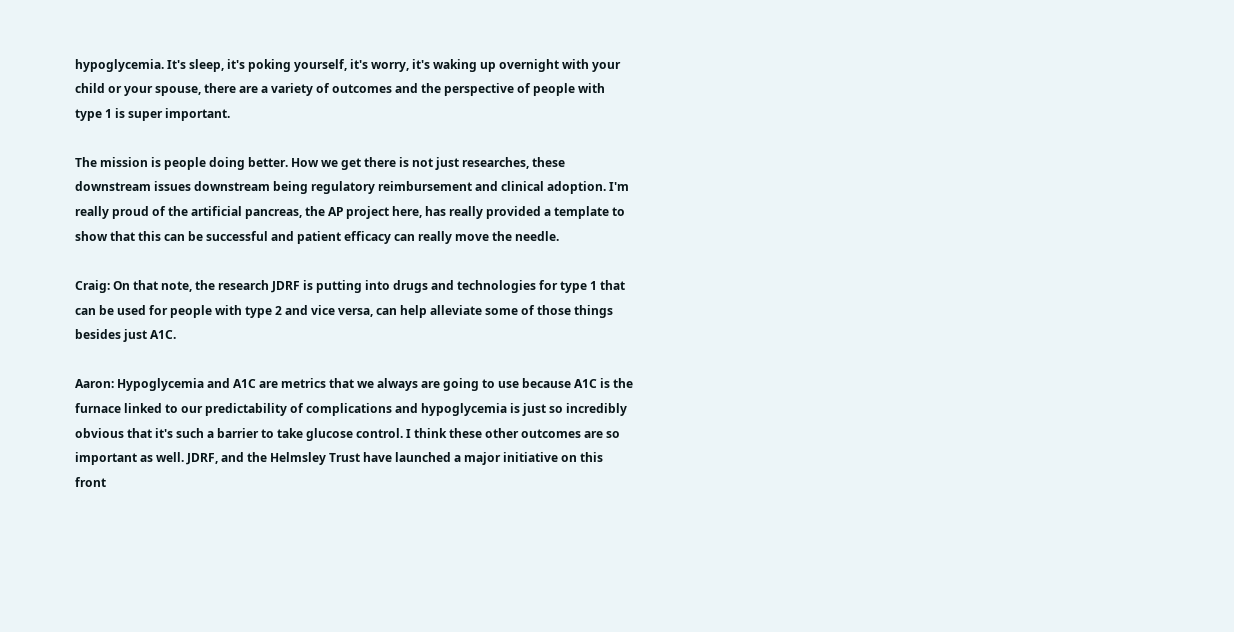hypoglycemia. It's sleep, it's poking yourself, it's worry, it's waking up overnight with your child or your spouse, there are a variety of outcomes and the perspective of people with type 1 is super important.

The mission is people doing better. How we get there is not just researches, these downstream issues downstream being regulatory reimbursement and clinical adoption. I'm really proud of the artificial pancreas, the AP project here, has really provided a template to show that this can be successful and patient efficacy can really move the needle.

Craig: On that note, the research JDRF is putting into drugs and technologies for type 1 that can be used for people with type 2 and vice versa, can help alleviate some of those things besides just A1C.

Aaron: Hypoglycemia and A1C are metrics that we always are going to use because A1C is the furnace linked to our predictability of complications and hypoglycemia is just so incredibly obvious that it's such a barrier to take glucose control. I think these other outcomes are so important as well. JDRF, and the Helmsley Trust have launched a major initiative on this front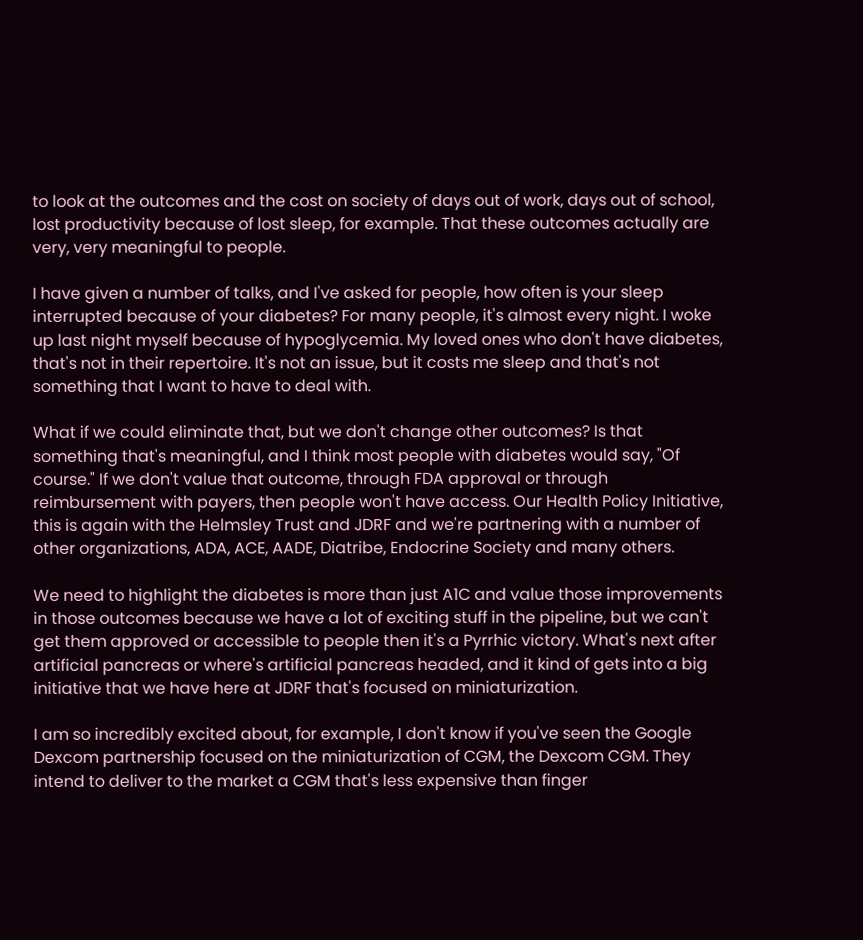to look at the outcomes and the cost on society of days out of work, days out of school, lost productivity because of lost sleep, for example. That these outcomes actually are very, very meaningful to people.

I have given a number of talks, and I've asked for people, how often is your sleep interrupted because of your diabetes? For many people, it's almost every night. I woke up last night myself because of hypoglycemia. My loved ones who don't have diabetes, that's not in their repertoire. It's not an issue, but it costs me sleep and that's not something that I want to have to deal with.

What if we could eliminate that, but we don't change other outcomes? Is that something that's meaningful, and I think most people with diabetes would say, "Of course." If we don't value that outcome, through FDA approval or through reimbursement with payers, then people won't have access. Our Health Policy Initiative, this is again with the Helmsley Trust and JDRF and we're partnering with a number of other organizations, ADA, ACE, AADE, Diatribe, Endocrine Society and many others.

We need to highlight the diabetes is more than just A1C and value those improvements in those outcomes because we have a lot of exciting stuff in the pipeline, but we can't get them approved or accessible to people then it's a Pyrrhic victory. What's next after artificial pancreas or where's artificial pancreas headed, and it kind of gets into a big initiative that we have here at JDRF that's focused on miniaturization.

I am so incredibly excited about, for example, I don't know if you've seen the Google Dexcom partnership focused on the miniaturization of CGM, the Dexcom CGM. They intend to deliver to the market a CGM that's less expensive than finger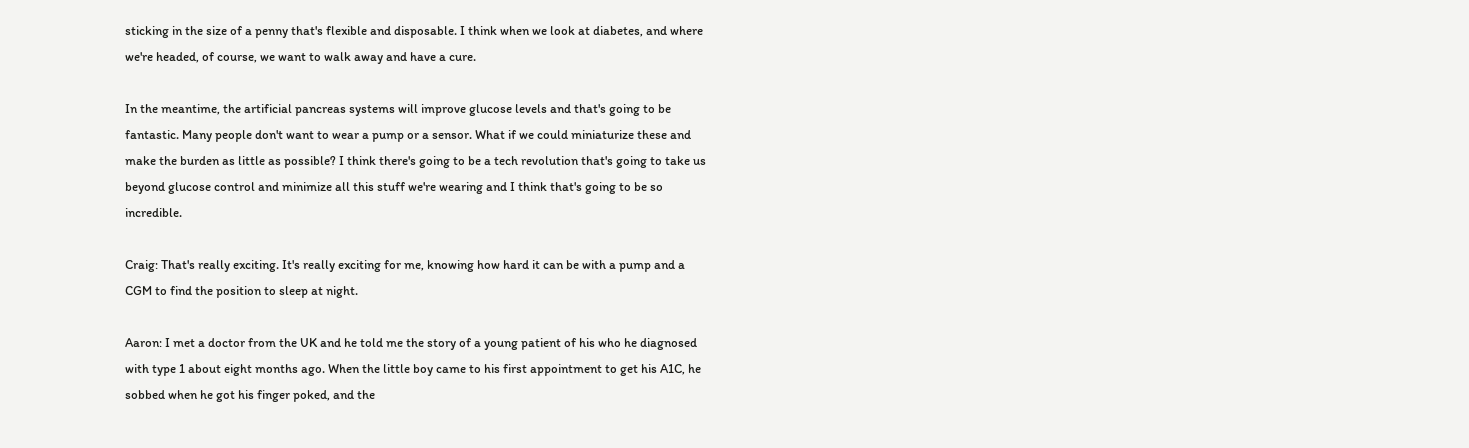sticking in the size of a penny that's flexible and disposable. I think when we look at diabetes, and where we're headed, of course, we want to walk away and have a cure.

In the meantime, the artificial pancreas systems will improve glucose levels and that's going to be fantastic. Many people don't want to wear a pump or a sensor. What if we could miniaturize these and make the burden as little as possible? I think there's going to be a tech revolution that's going to take us beyond glucose control and minimize all this stuff we're wearing and I think that's going to be so incredible.

Craig: That's really exciting. It's really exciting for me, knowing how hard it can be with a pump and a CGM to find the position to sleep at night.

Aaron: I met a doctor from the UK and he told me the story of a young patient of his who he diagnosed with type 1 about eight months ago. When the little boy came to his first appointment to get his A1C, he sobbed when he got his finger poked, and the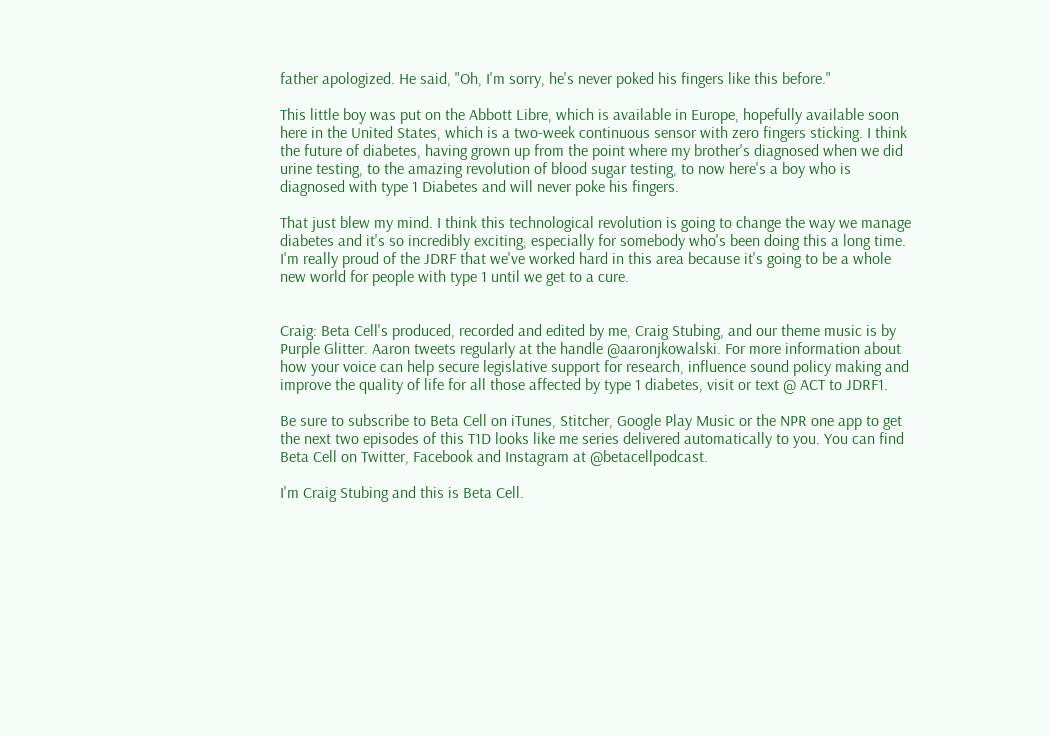father apologized. He said, "Oh, I'm sorry, he's never poked his fingers like this before."

This little boy was put on the Abbott Libre, which is available in Europe, hopefully available soon here in the United States, which is a two-week continuous sensor with zero fingers sticking. I think the future of diabetes, having grown up from the point where my brother's diagnosed when we did urine testing, to the amazing revolution of blood sugar testing, to now here's a boy who is diagnosed with type 1 Diabetes and will never poke his fingers.

That just blew my mind. I think this technological revolution is going to change the way we manage diabetes and it's so incredibly exciting, especially for somebody who's been doing this a long time. I'm really proud of the JDRF that we've worked hard in this area because it's going to be a whole new world for people with type 1 until we get to a cure.


Craig: Beta Cell's produced, recorded and edited by me, Craig Stubing, and our theme music is by Purple Glitter. Aaron tweets regularly at the handle @aaronjkowalski. For more information about how your voice can help secure legislative support for research, influence sound policy making and improve the quality of life for all those affected by type 1 diabetes, visit or text @ ACT to JDRF1.

Be sure to subscribe to Beta Cell on iTunes, Stitcher, Google Play Music or the NPR one app to get the next two episodes of this T1D looks like me series delivered automatically to you. You can find Beta Cell on Twitter, Facebook and Instagram at @betacellpodcast.

I'm Craig Stubing and this is Beta Cell.